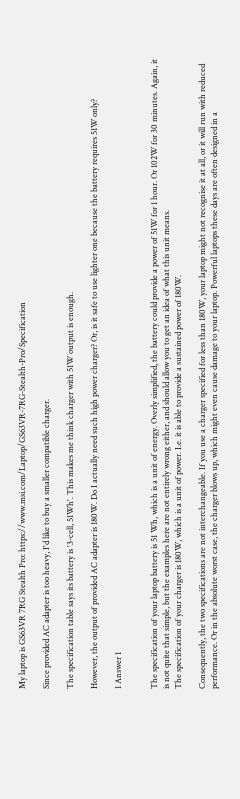My laptop is GS63VR 7RG Stealth Pro: https://www.msi.com/Laptop/GS63VR-7RG-Stealth-Pro/Specification

Since provided AC adapter is too heavy, I'd like to buy a smaller compatible charger.

The specification table says its battery is '3-cell, 51Wh'. This makes me think charger with 51W output is enough.

However, the output of provided AC adapter is 180W. Do I actually need such high power charger? Or, is it safe to use lighter one because the battery requires 51W only?

1 Answer 1


The specification of your laptop battery is 51 Wh, which is a unit of energy. Overly simplified, the battery could provide a power of 51W for 1 hour. Or 102W for 30 minutes. Again, it is not quite that simple, but the examples here are not entirely wrong either, and should allow you to get an idea of what this unit means.
The specification of your charger is 180W, which is a unit of power. I.e. it is able to provide a sustained power of 180W.

Consequently, the two specifications are not interchangeable. If you use a charger specified for less than 180W, your laptop might not recognise it at all, or it will run with reduced performance. Or in the absolute worst case, the charger blows up, which might even cause damage to your laptop. Powerful laptops these days are often designed in a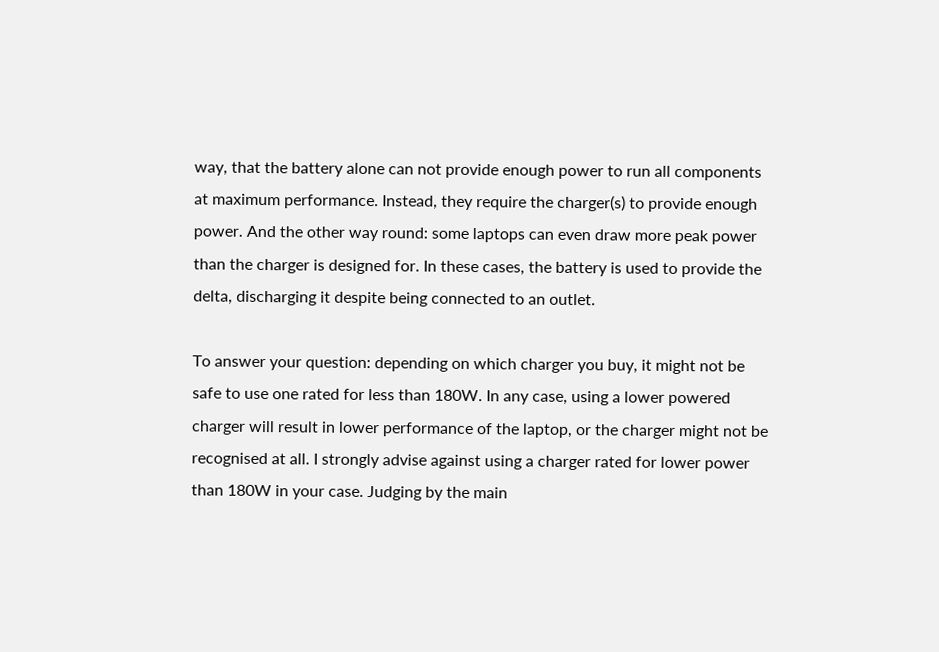way, that the battery alone can not provide enough power to run all components at maximum performance. Instead, they require the charger(s) to provide enough power. And the other way round: some laptops can even draw more peak power than the charger is designed for. In these cases, the battery is used to provide the delta, discharging it despite being connected to an outlet.

To answer your question: depending on which charger you buy, it might not be safe to use one rated for less than 180W. In any case, using a lower powered charger will result in lower performance of the laptop, or the charger might not be recognised at all. I strongly advise against using a charger rated for lower power than 180W in your case. Judging by the main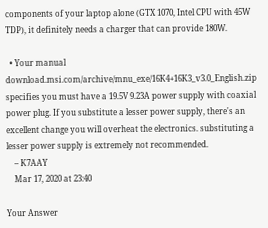components of your laptop alone (GTX 1070, Intel CPU with 45W TDP), it definitely needs a charger that can provide 180W.

  • Your manual download.msi.com/archive/mnu_exe/16K4+16K3_v3.0_English.zip specifies you must have a 19.5V 9.23A power supply with coaxial power plug. If you substitute a lesser power supply, there's an excellent change you will overheat the electronics. substituting a lesser power supply is extremely not recommended.
    – K7AAY
    Mar 17, 2020 at 23:40

Your Answer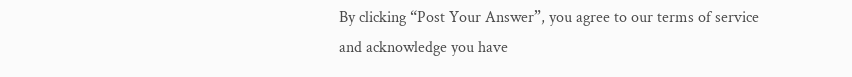By clicking “Post Your Answer”, you agree to our terms of service and acknowledge you have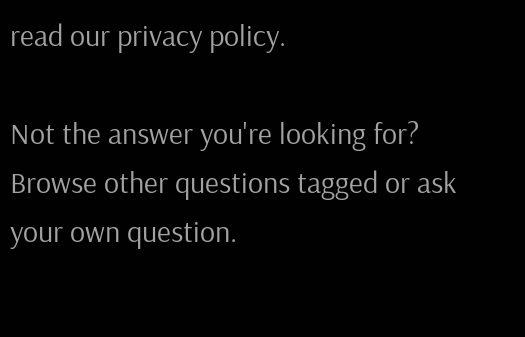read our privacy policy.

Not the answer you're looking for? Browse other questions tagged or ask your own question.